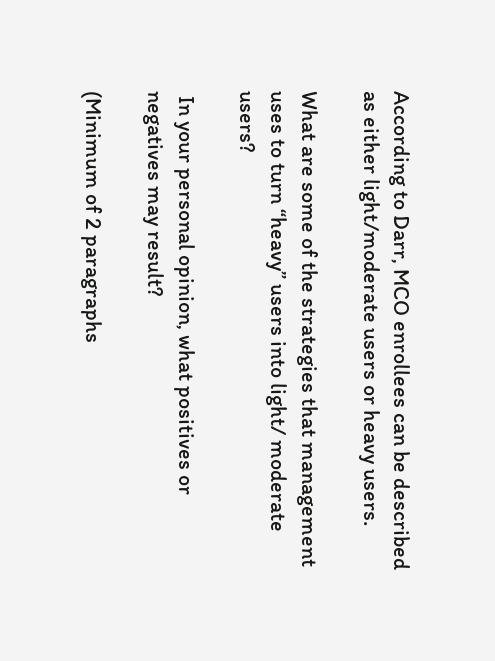According to Darr, MCO enrollees can be described as either light/moderate users or heavy users.

What are some of the strategies that management uses to turn “heavy” users into light/ moderate users?

 In your personal opinion, what positives or negatives may result?

(Minimum of 2 paragraphs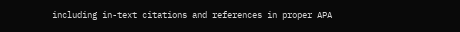including in-text citations and references in proper APA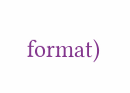format)